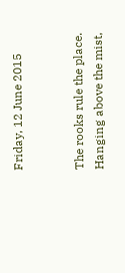Friday, 12 June 2015


The rooks rule the place. Hanging above the mist,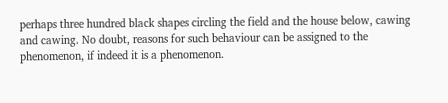perhaps three hundred black shapes circling the field and the house below, cawing and cawing. No doubt, reasons for such behaviour can be assigned to the phenomenon, if indeed it is a phenomenon.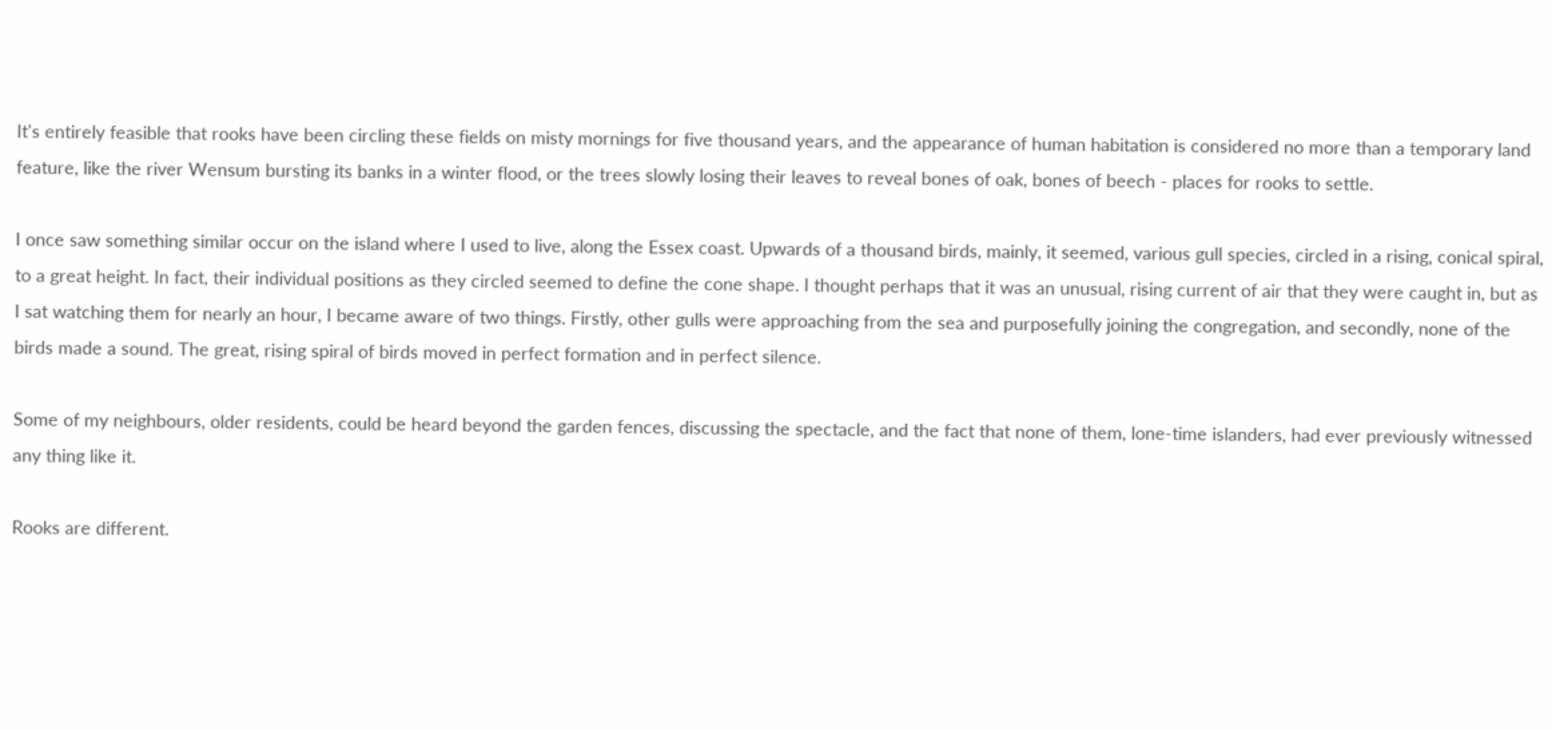It's entirely feasible that rooks have been circling these fields on misty mornings for five thousand years, and the appearance of human habitation is considered no more than a temporary land feature, like the river Wensum bursting its banks in a winter flood, or the trees slowly losing their leaves to reveal bones of oak, bones of beech - places for rooks to settle.

I once saw something similar occur on the island where I used to live, along the Essex coast. Upwards of a thousand birds, mainly, it seemed, various gull species, circled in a rising, conical spiral, to a great height. In fact, their individual positions as they circled seemed to define the cone shape. I thought perhaps that it was an unusual, rising current of air that they were caught in, but as I sat watching them for nearly an hour, I became aware of two things. Firstly, other gulls were approaching from the sea and purposefully joining the congregation, and secondly, none of the birds made a sound. The great, rising spiral of birds moved in perfect formation and in perfect silence.

Some of my neighbours, older residents, could be heard beyond the garden fences, discussing the spectacle, and the fact that none of them, lone-time islanders, had ever previously witnessed any thing like it.

Rooks are different.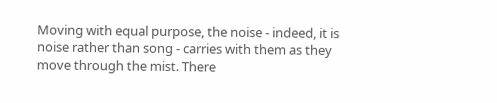Moving with equal purpose, the noise - indeed, it is noise rather than song - carries with them as they move through the mist. There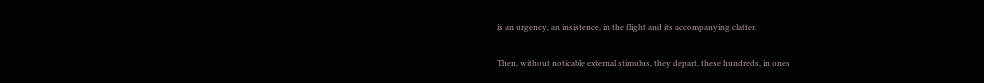is an urgency, an insistence, in the flight and its accompanying clatter.

Then, without noticable external stimulus, they depart, these hundreds, in ones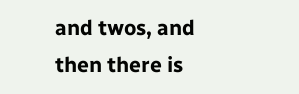and twos, and then there is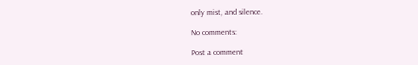only mist, and silence.

No comments:

Post a comment